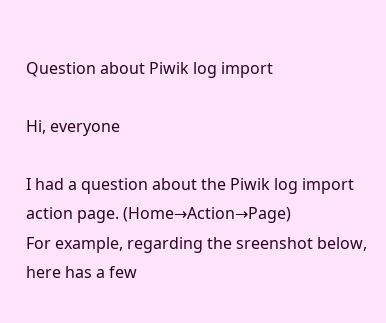Question about Piwik log import

Hi, everyone

I had a question about the Piwik log import action page. (Home→Action→Page)
For example, regarding the sreenshot below, here has a few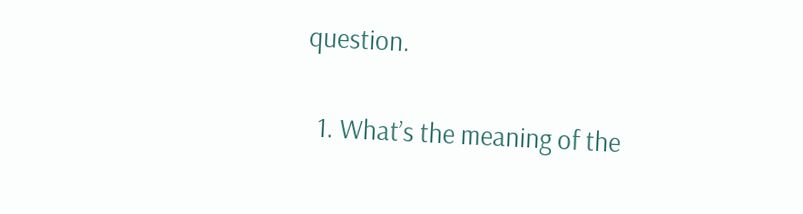question.

  1. What’s the meaning of the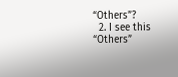“Others”?
  2. I see this “Others”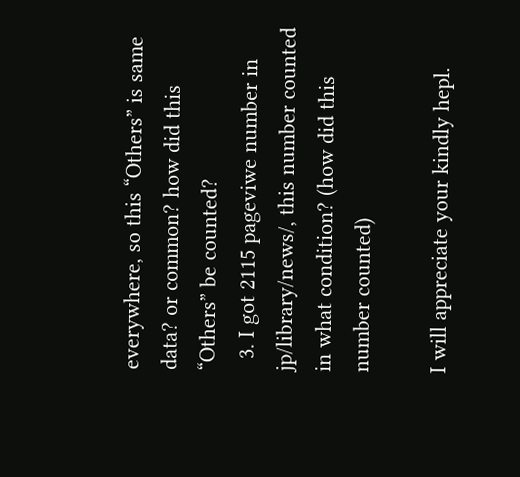everywhere, so this “Others” is same data? or common? how did this “Others” be counted?
  3. I got 2115 pageviwe number in jp/library/news/, this number counted in what condition? (how did this number counted)

I will appreciate your kindly hepl.